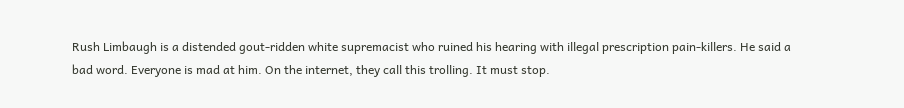Rush Limbaugh is a distended gout-ridden white supremacist who ruined his hearing with illegal prescription pain-killers. He said a bad word. Everyone is mad at him. On the internet, they call this trolling. It must stop.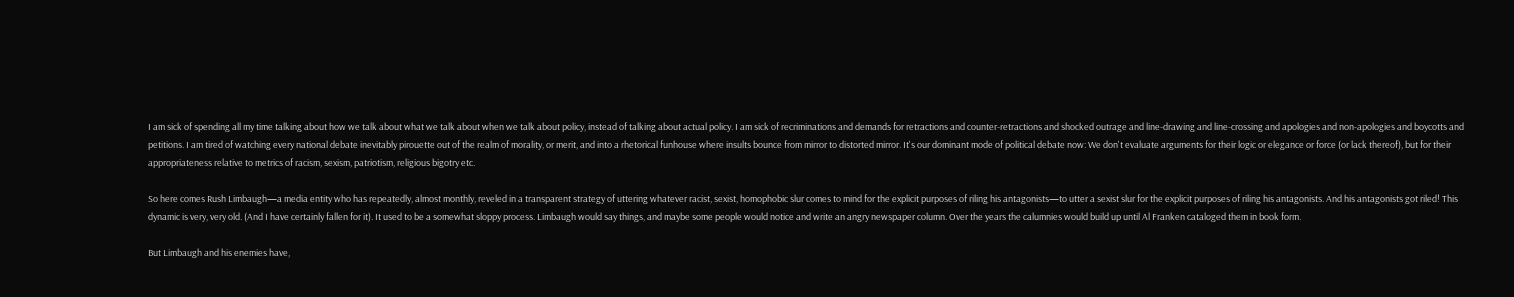I am sick of spending all my time talking about how we talk about what we talk about when we talk about policy, instead of talking about actual policy. I am sick of recriminations and demands for retractions and counter-retractions and shocked outrage and line-drawing and line-crossing and apologies and non-apologies and boycotts and petitions. I am tired of watching every national debate inevitably pirouette out of the realm of morality, or merit, and into a rhetorical funhouse where insults bounce from mirror to distorted mirror. It's our dominant mode of political debate now: We don't evaluate arguments for their logic or elegance or force (or lack thereof), but for their appropriateness relative to metrics of racism, sexism, patriotism, religious bigotry etc.

So here comes Rush Limbaugh—a media entity who has repeatedly, almost monthly, reveled in a transparent strategy of uttering whatever racist, sexist, homophobic slur comes to mind for the explicit purposes of riling his antagonists—to utter a sexist slur for the explicit purposes of riling his antagonists. And his antagonists got riled! This dynamic is very, very old. (And I have certainly fallen for it). It used to be a somewhat sloppy process. Limbaugh would say things, and maybe some people would notice and write an angry newspaper column. Over the years the calumnies would build up until Al Franken cataloged them in book form.

But Limbaugh and his enemies have,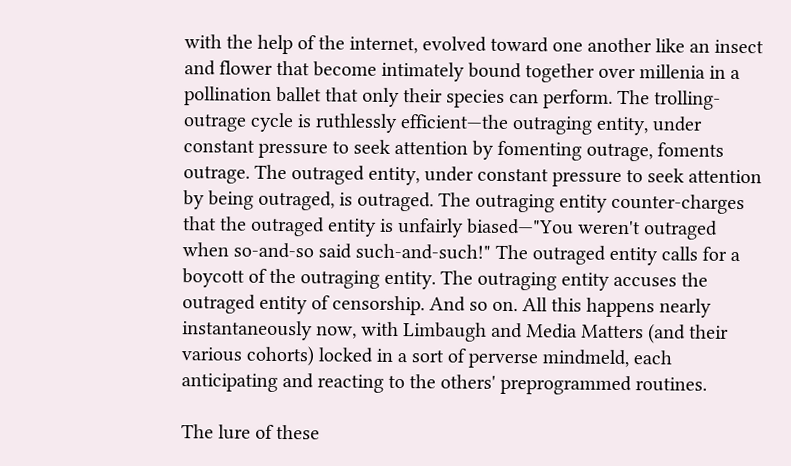with the help of the internet, evolved toward one another like an insect and flower that become intimately bound together over millenia in a pollination ballet that only their species can perform. The trolling-outrage cycle is ruthlessly efficient—the outraging entity, under constant pressure to seek attention by fomenting outrage, foments outrage. The outraged entity, under constant pressure to seek attention by being outraged, is outraged. The outraging entity counter-charges that the outraged entity is unfairly biased—"You weren't outraged when so-and-so said such-and-such!" The outraged entity calls for a boycott of the outraging entity. The outraging entity accuses the outraged entity of censorship. And so on. All this happens nearly instantaneously now, with Limbaugh and Media Matters (and their various cohorts) locked in a sort of perverse mindmeld, each anticipating and reacting to the others' preprogrammed routines.

The lure of these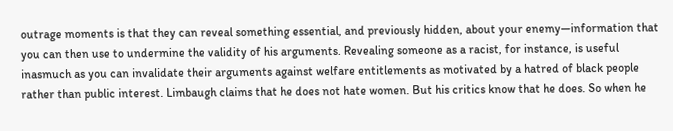outrage moments is that they can reveal something essential, and previously hidden, about your enemy—information that you can then use to undermine the validity of his arguments. Revealing someone as a racist, for instance, is useful inasmuch as you can invalidate their arguments against welfare entitlements as motivated by a hatred of black people rather than public interest. Limbaugh claims that he does not hate women. But his critics know that he does. So when he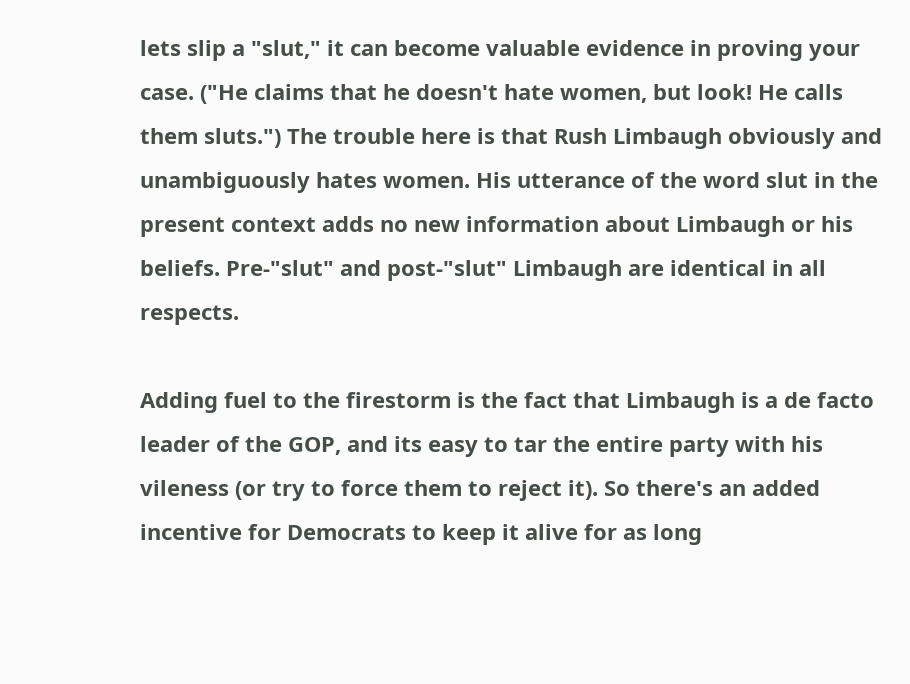lets slip a "slut," it can become valuable evidence in proving your case. ("He claims that he doesn't hate women, but look! He calls them sluts.") The trouble here is that Rush Limbaugh obviously and unambiguously hates women. His utterance of the word slut in the present context adds no new information about Limbaugh or his beliefs. Pre-"slut" and post-"slut" Limbaugh are identical in all respects.

Adding fuel to the firestorm is the fact that Limbaugh is a de facto leader of the GOP, and its easy to tar the entire party with his vileness (or try to force them to reject it). So there's an added incentive for Democrats to keep it alive for as long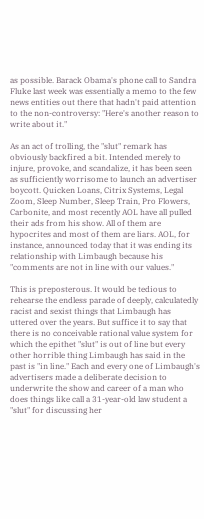as possible. Barack Obama's phone call to Sandra Fluke last week was essentially a memo to the few news entities out there that hadn't paid attention to the non-controversy: "Here's another reason to write about it."

As an act of trolling, the "slut" remark has obviously backfired a bit. Intended merely to injure, provoke, and scandalize, it has been seen as sufficiently worrisome to launch an advertiser boycott. Quicken Loans, Citrix Systems, Legal Zoom, Sleep Number, Sleep Train, Pro Flowers, Carbonite, and most recently AOL have all pulled their ads from his show. All of them are hypocrites and most of them are liars. AOL, for instance, announced today that it was ending its relationship with Limbaugh because his "comments are not in line with our values."

This is preposterous. It would be tedious to rehearse the endless parade of deeply, calculatedly racist and sexist things that Limbaugh has uttered over the years. But suffice it to say that there is no conceivable rational value system for which the epithet "slut" is out of line but every other horrible thing Limbaugh has said in the past is "in line." Each and every one of Limbaugh's advertisers made a deliberate decision to underwrite the show and career of a man who does things like call a 31-year-old law student a "slut" for discussing her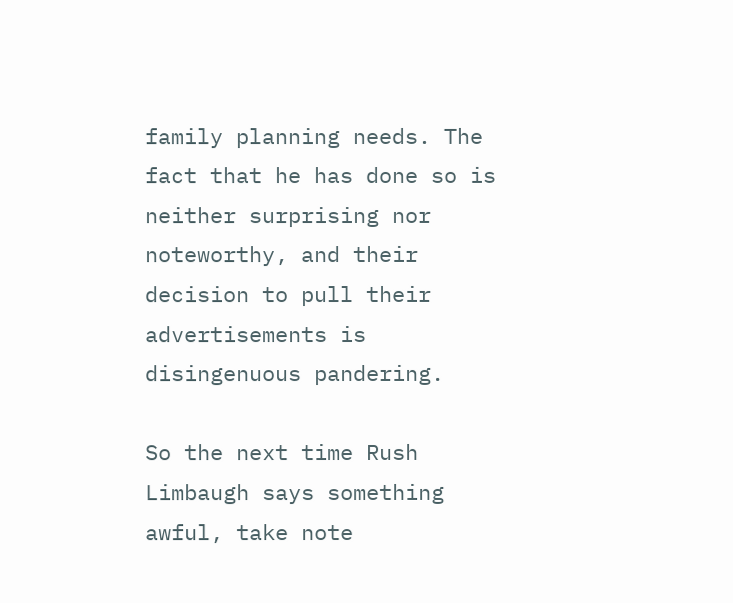family planning needs. The fact that he has done so is neither surprising nor noteworthy, and their decision to pull their advertisements is disingenuous pandering.

So the next time Rush Limbaugh says something awful, take note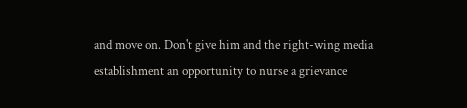and move on. Don't give him and the right-wing media establishment an opportunity to nurse a grievance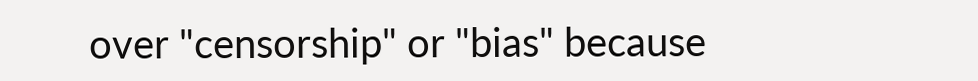over "censorship" or "bias" because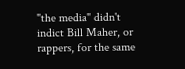"the media" didn't indict Bill Maher, or rappers, for the same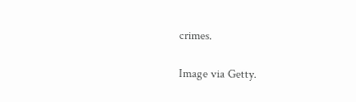crimes.

Image via Getty.